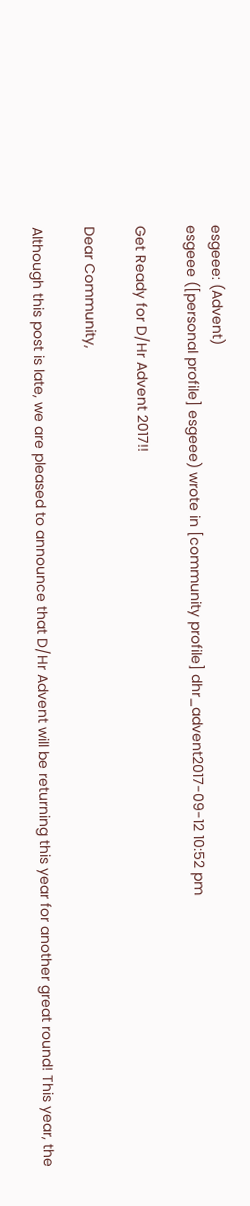esgeee: (Advent)
esgeee ([personal profile] esgeee) wrote in [community profile] dhr_advent2017-09-12 10:52 pm

Get Ready for D/Hr Advent 2017!!

Dear Community,

Although this post is late, we are pleased to announce that D/Hr Advent will be returning this year for another great round! This year, the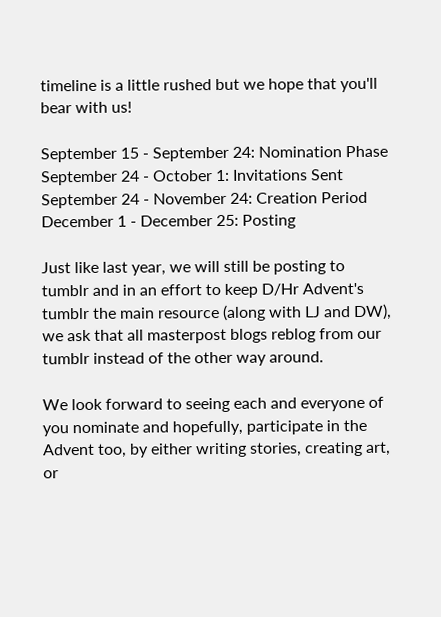timeline is a little rushed but we hope that you'll bear with us!

September 15 - September 24: Nomination Phase
September 24 - October 1: Invitations Sent
September 24 - November 24: Creation Period
December 1 - December 25: Posting

Just like last year, we will still be posting to tumblr and in an effort to keep D/Hr Advent's tumblr the main resource (along with LJ and DW), we ask that all masterpost blogs reblog from our tumblr instead of the other way around.

We look forward to seeing each and everyone of you nominate and hopefully, participate in the Advent too, by either writing stories, creating art, or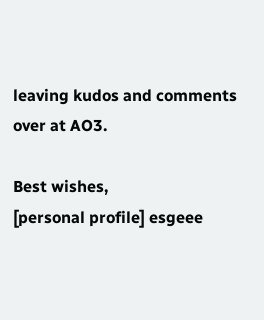leaving kudos and comments over at AO3.

Best wishes,
[personal profile] esgeee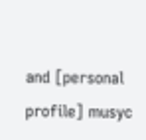and [personal profile] musyc